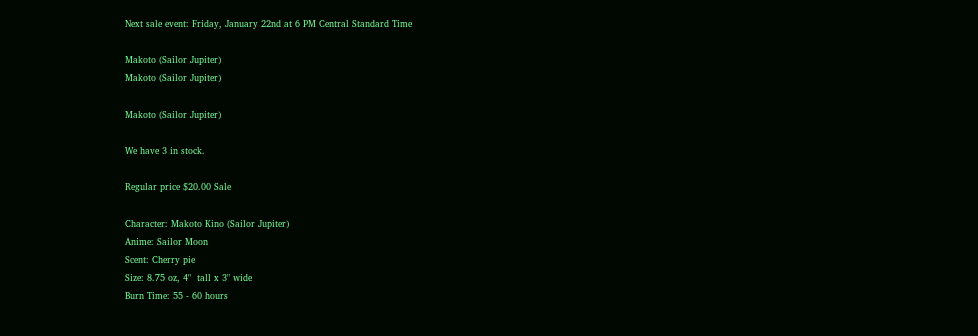Next sale event: Friday, January 22nd at 6 PM Central Standard Time

Makoto (Sailor Jupiter)
Makoto (Sailor Jupiter)

Makoto (Sailor Jupiter)

We have 3 in stock.

Regular price $20.00 Sale

Character: Makoto Kino (Sailor Jupiter)
Anime: Sailor Moon
Scent: Cherry pie
Size: 8.75 oz, 4"  tall x 3" wide
Burn Time: 55 - 60 hours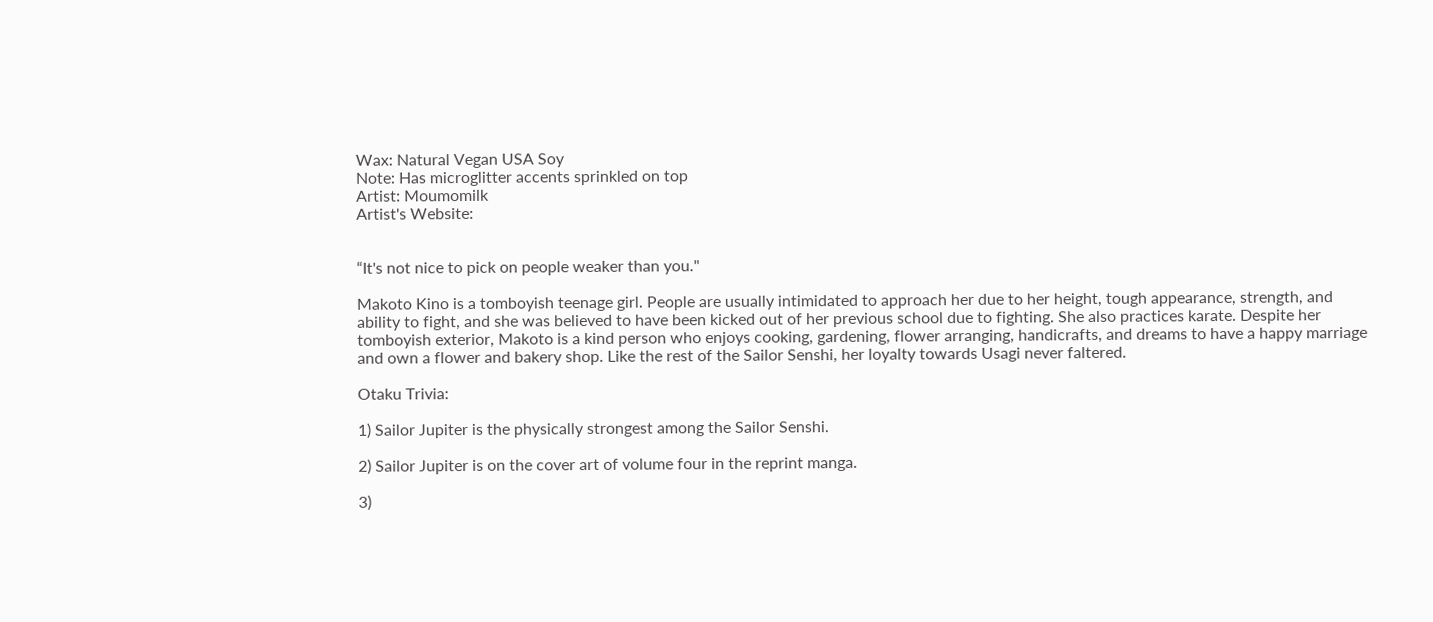Wax: Natural Vegan USA Soy
Note: Has microglitter accents sprinkled on top
Artist: Moumomilk
Artist's Website:


“It's not nice to pick on people weaker than you."

Makoto Kino is a tomboyish teenage girl. People are usually intimidated to approach her due to her height, tough appearance, strength, and ability to fight, and she was believed to have been kicked out of her previous school due to fighting. She also practices karate. Despite her tomboyish exterior, Makoto is a kind person who enjoys cooking, gardening, flower arranging, handicrafts, and dreams to have a happy marriage and own a flower and bakery shop. Like the rest of the Sailor Senshi, her loyalty towards Usagi never faltered.

Otaku Trivia:

1) Sailor Jupiter is the physically strongest among the Sailor Senshi.

2) Sailor Jupiter is on the cover art of volume four in the reprint manga.

3)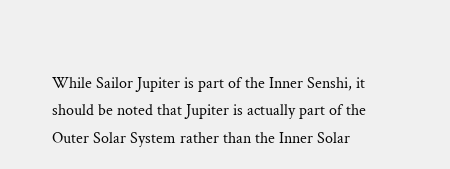While Sailor Jupiter is part of the Inner Senshi, it should be noted that Jupiter is actually part of the Outer Solar System rather than the Inner Solar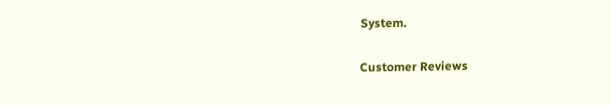System.

Customer Reviews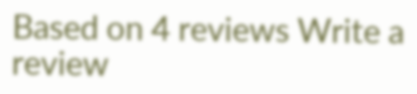Based on 4 reviews Write a review